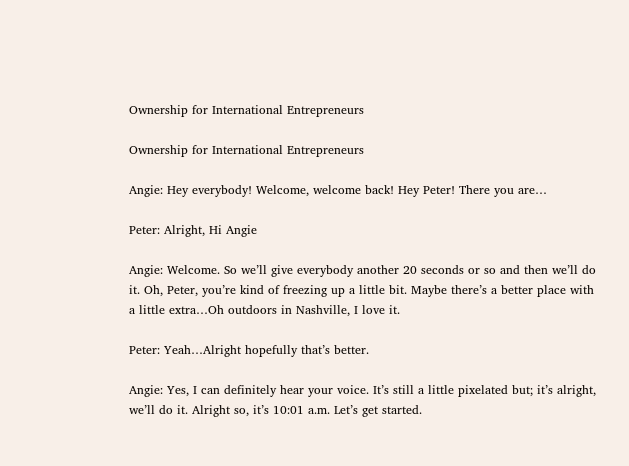Ownership for International Entrepreneurs

Ownership for International Entrepreneurs

Angie: Hey everybody! Welcome, welcome back! Hey Peter! There you are…

Peter: Alright, Hi Angie

Angie: Welcome. So we’ll give everybody another 20 seconds or so and then we’ll do it. Oh, Peter, you’re kind of freezing up a little bit. Maybe there’s a better place with a little extra…Oh outdoors in Nashville, I love it.

Peter: Yeah…Alright hopefully that’s better.

Angie: Yes, I can definitely hear your voice. It’s still a little pixelated but; it’s alright, we’ll do it. Alright so, it’s 10:01 a.m. Let’s get started.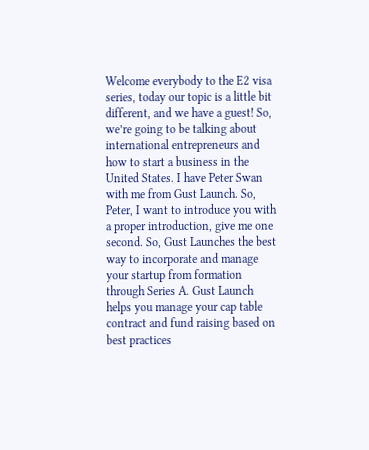Welcome everybody to the E2 visa series, today our topic is a little bit different, and we have a guest! So, we’re going to be talking about international entrepreneurs and how to start a business in the United States. I have Peter Swan with me from Gust Launch. So, Peter, I want to introduce you with a proper introduction, give me one second. So, Gust Launches the best way to incorporate and manage your startup from formation through Series A. Gust Launch helps you manage your cap table contract and fund raising based on best practices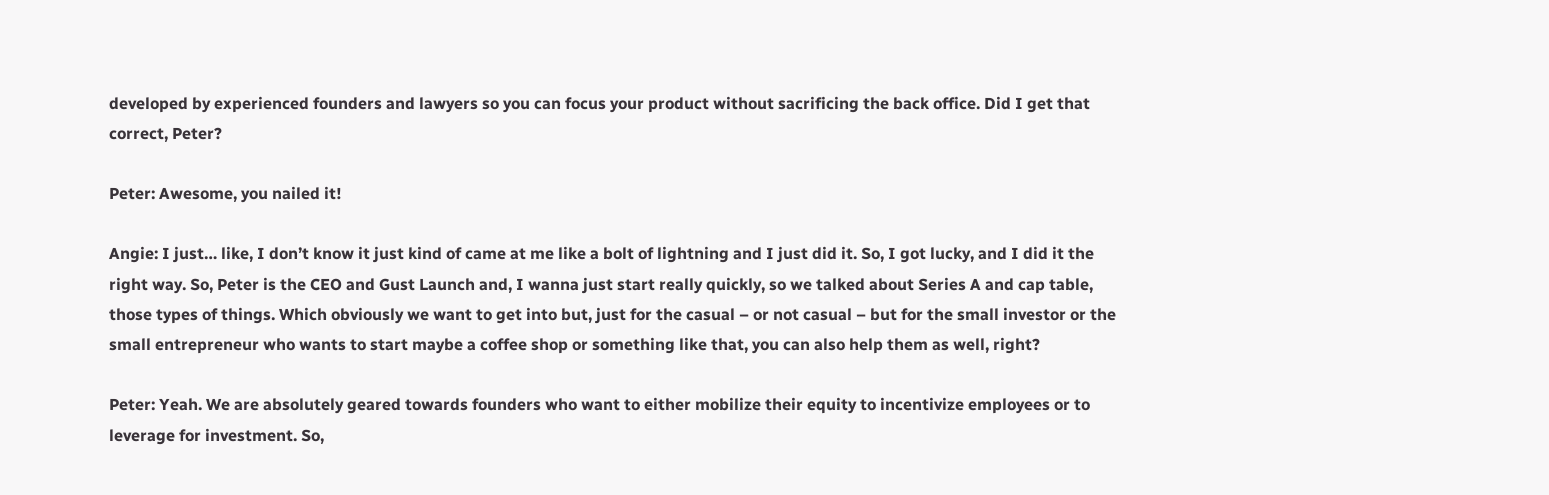developed by experienced founders and lawyers so you can focus your product without sacrificing the back office. Did I get that correct, Peter?

Peter: Awesome, you nailed it!

Angie: I just… like, I don’t know it just kind of came at me like a bolt of lightning and I just did it. So, I got lucky, and I did it the right way. So, Peter is the CEO and Gust Launch and, I wanna just start really quickly, so we talked about Series A and cap table, those types of things. Which obviously we want to get into but, just for the casual – or not casual – but for the small investor or the small entrepreneur who wants to start maybe a coffee shop or something like that, you can also help them as well, right?

Peter: Yeah. We are absolutely geared towards founders who want to either mobilize their equity to incentivize employees or to leverage for investment. So,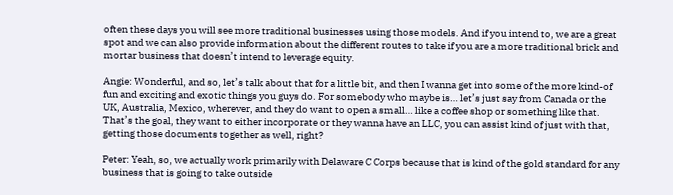often these days you will see more traditional businesses using those models. And if you intend to, we are a great spot and we can also provide information about the different routes to take if you are a more traditional brick and mortar business that doesn’t intend to leverage equity.

Angie: Wonderful, and so, let’s talk about that for a little bit, and then I wanna get into some of the more kind-of fun and exciting and exotic things you guys do. For somebody who maybe is… let’s just say from Canada or the UK, Australia, Mexico, wherever, and they do want to open a small… like a coffee shop or something like that. That’s the goal, they want to either incorporate or they wanna have an LLC, you can assist kind of just with that, getting those documents together as well, right?

Peter: Yeah, so, we actually work primarily with Delaware C Corps because that is kind of the gold standard for any business that is going to take outside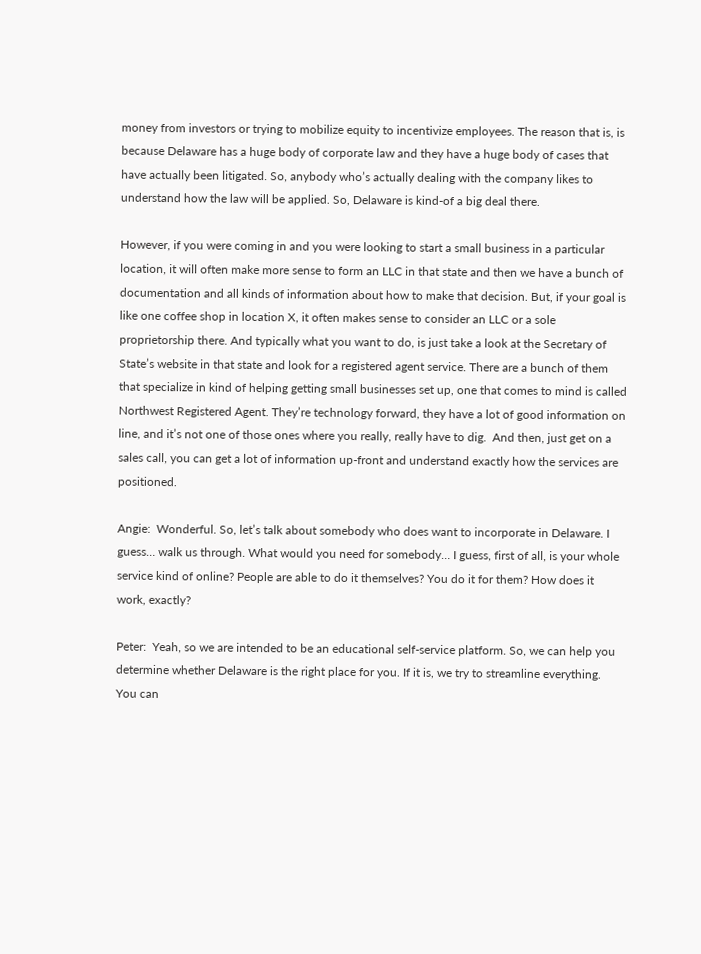money from investors or trying to mobilize equity to incentivize employees. The reason that is, is because Delaware has a huge body of corporate law and they have a huge body of cases that have actually been litigated. So, anybody who’s actually dealing with the company likes to understand how the law will be applied. So, Delaware is kind-of a big deal there.

However, if you were coming in and you were looking to start a small business in a particular location, it will often make more sense to form an LLC in that state and then we have a bunch of documentation and all kinds of information about how to make that decision. But, if your goal is like one coffee shop in location X, it often makes sense to consider an LLC or a sole proprietorship there. And typically what you want to do, is just take a look at the Secretary of State’s website in that state and look for a registered agent service. There are a bunch of them that specialize in kind of helping getting small businesses set up, one that comes to mind is called Northwest Registered Agent. They’re technology forward, they have a lot of good information on line, and it’s not one of those ones where you really, really have to dig.  And then, just get on a sales call, you can get a lot of information up-front and understand exactly how the services are positioned.

Angie:  Wonderful. So, let’s talk about somebody who does want to incorporate in Delaware. I guess… walk us through. What would you need for somebody… I guess, first of all, is your whole service kind of online? People are able to do it themselves? You do it for them? How does it work, exactly?

Peter:  Yeah, so we are intended to be an educational self-service platform. So, we can help you determine whether Delaware is the right place for you. If it is, we try to streamline everything. You can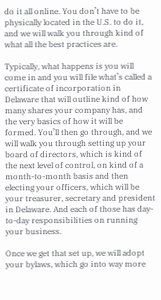do it all online. You don’t have to be physically located in the U.S. to do it, and we will walk you through kind of what all the best practices are.

Typically, what happens is you will come in and you will file what’s called a certificate of incorporation in Delaware that will outline kind of how many shares your company has, and the very basics of how it will be formed. You’ll then go through, and we will walk you through setting up your board of directors, which is kind of the next level of control, on kind of a month-to-month basis and then electing your officers, which will be your treasurer, secretary and president in Delaware. And each of those has day-to-day responsibilities on running your business.

Once we get that set up, we will adopt your bylaws, which go into way more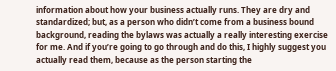information about how your business actually runs. They are dry and standardized; but, as a person who didn’t come from a business bound background, reading the bylaws was actually a really interesting exercise for me. And if you’re going to go through and do this, I highly suggest you actually read them, because as the person starting the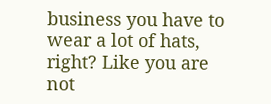business you have to wear a lot of hats, right? Like you are not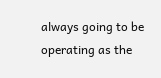always going to be operating as the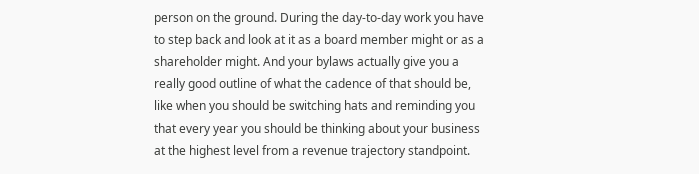person on the ground. During the day-to-day work you have to step back and look at it as a board member might or as a shareholder might. And your bylaws actually give you a really good outline of what the cadence of that should be, like when you should be switching hats and reminding you that every year you should be thinking about your business at the highest level from a revenue trajectory standpoint.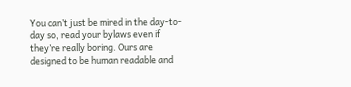You can’t just be mired in the day-to-day so, read your bylaws even if they’re really boring. Ours are designed to be human readable and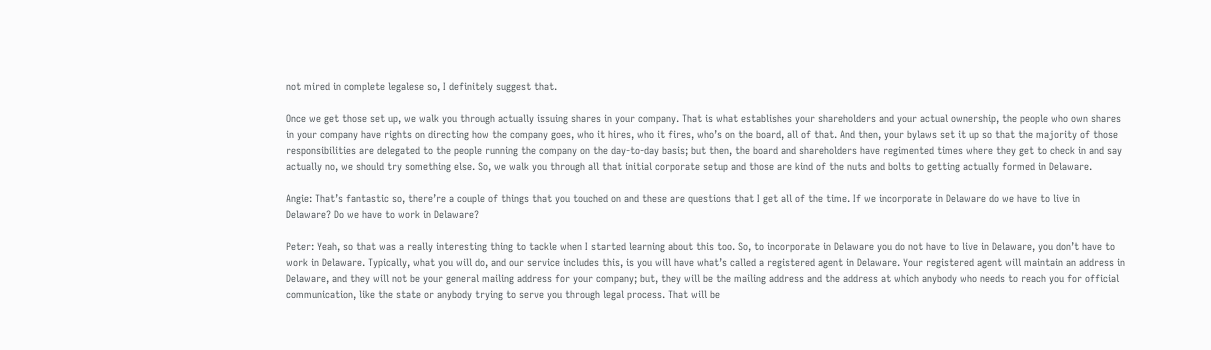not mired in complete legalese so, I definitely suggest that.

Once we get those set up, we walk you through actually issuing shares in your company. That is what establishes your shareholders and your actual ownership, the people who own shares in your company have rights on directing how the company goes, who it hires, who it fires, who’s on the board, all of that. And then, your bylaws set it up so that the majority of those responsibilities are delegated to the people running the company on the day-to-day basis; but then, the board and shareholders have regimented times where they get to check in and say actually no, we should try something else. So, we walk you through all that initial corporate setup and those are kind of the nuts and bolts to getting actually formed in Delaware.

Angie: That’s fantastic so, there’re a couple of things that you touched on and these are questions that I get all of the time. If we incorporate in Delaware do we have to live in Delaware? Do we have to work in Delaware?

Peter: Yeah, so that was a really interesting thing to tackle when I started learning about this too. So, to incorporate in Delaware you do not have to live in Delaware, you don’t have to work in Delaware. Typically, what you will do, and our service includes this, is you will have what’s called a registered agent in Delaware. Your registered agent will maintain an address in Delaware, and they will not be your general mailing address for your company; but, they will be the mailing address and the address at which anybody who needs to reach you for official communication, like the state or anybody trying to serve you through legal process. That will be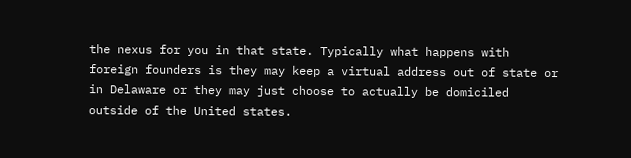the nexus for you in that state. Typically what happens with foreign founders is they may keep a virtual address out of state or in Delaware or they may just choose to actually be domiciled outside of the United states.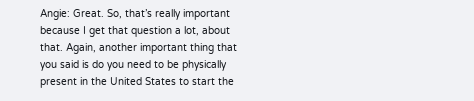Angie: Great. So, that’s really important because I get that question a lot, about that. Again, another important thing that you said is do you need to be physically present in the United States to start the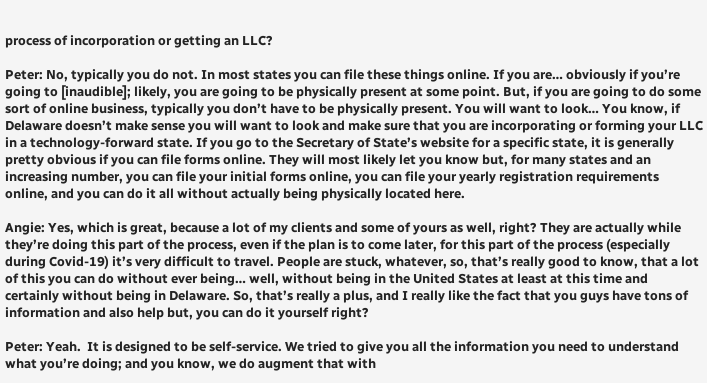process of incorporation or getting an LLC?

Peter: No, typically you do not. In most states you can file these things online. If you are… obviously if you’re going to [inaudible]; likely, you are going to be physically present at some point. But, if you are going to do some sort of online business, typically you don’t have to be physically present. You will want to look… You know, if Delaware doesn’t make sense you will want to look and make sure that you are incorporating or forming your LLC in a technology-forward state. If you go to the Secretary of State’s website for a specific state, it is generally pretty obvious if you can file forms online. They will most likely let you know but, for many states and an increasing number, you can file your initial forms online, you can file your yearly registration requirements online, and you can do it all without actually being physically located here.

Angie: Yes, which is great, because a lot of my clients and some of yours as well, right? They are actually while they’re doing this part of the process, even if the plan is to come later, for this part of the process (especially during Covid-19) it’s very difficult to travel. People are stuck, whatever, so, that’s really good to know, that a lot of this you can do without ever being… well, without being in the United States at least at this time and certainly without being in Delaware. So, that’s really a plus, and I really like the fact that you guys have tons of information and also help but, you can do it yourself right?

Peter: Yeah.  It is designed to be self-service. We tried to give you all the information you need to understand what you’re doing; and you know, we do augment that with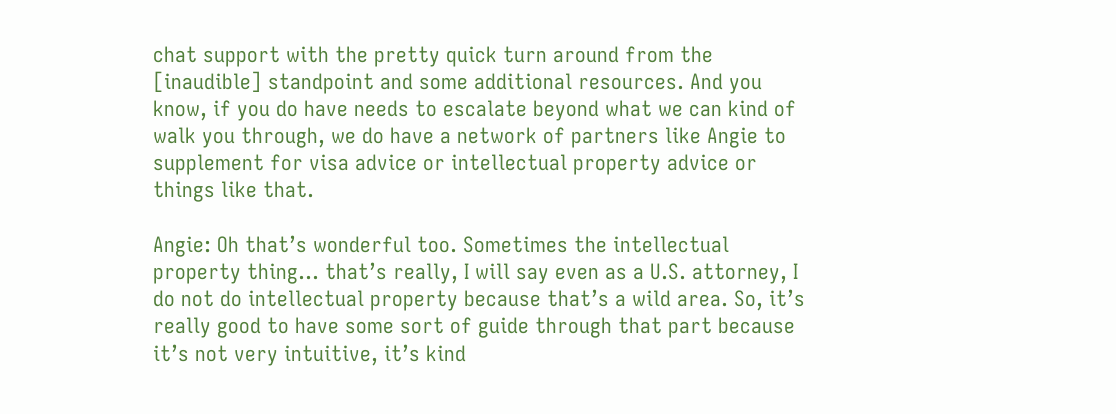chat support with the pretty quick turn around from the [inaudible] standpoint and some additional resources. And you know, if you do have needs to escalate beyond what we can kind of walk you through, we do have a network of partners like Angie to supplement for visa advice or intellectual property advice or things like that.

Angie: Oh that’s wonderful too. Sometimes the intellectual property thing… that’s really, I will say even as a U.S. attorney, I do not do intellectual property because that’s a wild area. So, it’s really good to have some sort of guide through that part because it’s not very intuitive, it’s kind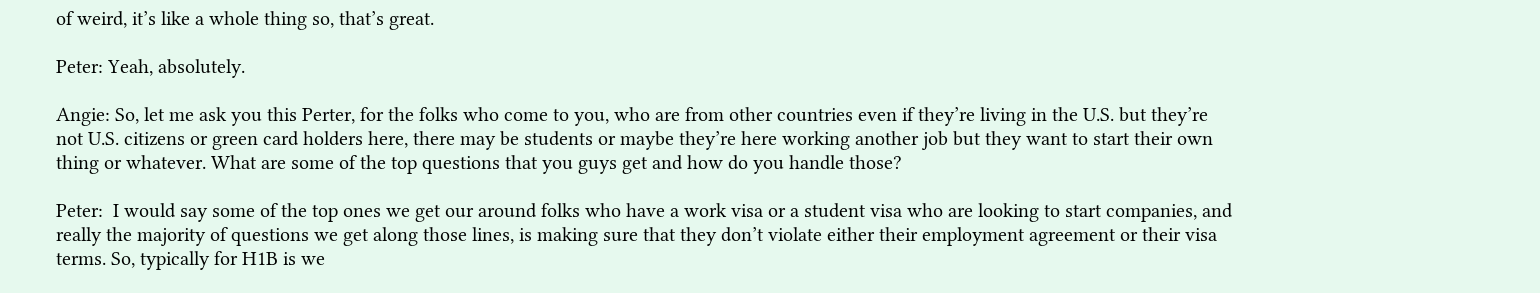of weird, it’s like a whole thing so, that’s great.

Peter: Yeah, absolutely.

Angie: So, let me ask you this Perter, for the folks who come to you, who are from other countries even if they’re living in the U.S. but they’re not U.S. citizens or green card holders here, there may be students or maybe they’re here working another job but they want to start their own thing or whatever. What are some of the top questions that you guys get and how do you handle those?

Peter:  I would say some of the top ones we get our around folks who have a work visa or a student visa who are looking to start companies, and really the majority of questions we get along those lines, is making sure that they don’t violate either their employment agreement or their visa terms. So, typically for H1B is we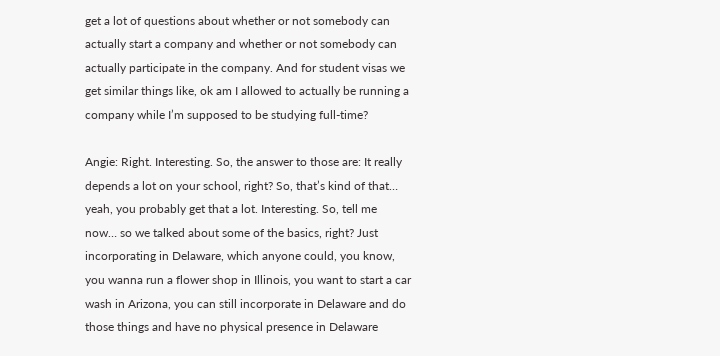get a lot of questions about whether or not somebody can actually start a company and whether or not somebody can actually participate in the company. And for student visas we get similar things like, ok am I allowed to actually be running a company while I’m supposed to be studying full-time?

Angie: Right. Interesting. So, the answer to those are: It really depends a lot on your school, right? So, that’s kind of that… yeah, you probably get that a lot. Interesting. So, tell me now… so we talked about some of the basics, right? Just incorporating in Delaware, which anyone could, you know, you wanna run a flower shop in Illinois, you want to start a car wash in Arizona, you can still incorporate in Delaware and do those things and have no physical presence in Delaware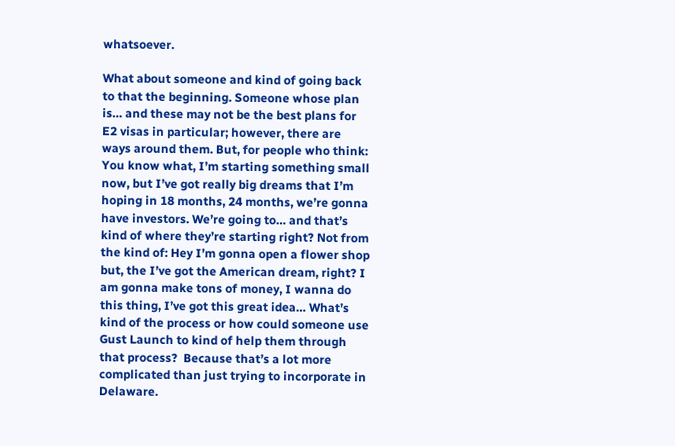whatsoever.

What about someone and kind of going back to that the beginning. Someone whose plan is… and these may not be the best plans for E2 visas in particular; however, there are ways around them. But, for people who think: You know what, I’m starting something small now, but I’ve got really big dreams that I’m hoping in 18 months, 24 months, we’re gonna have investors. We’re going to… and that’s kind of where they’re starting right? Not from the kind of: Hey I’m gonna open a flower shop but, the I’ve got the American dream, right? I am gonna make tons of money, I wanna do this thing, I’ve got this great idea… What’s kind of the process or how could someone use Gust Launch to kind of help them through that process?  Because that’s a lot more complicated than just trying to incorporate in Delaware.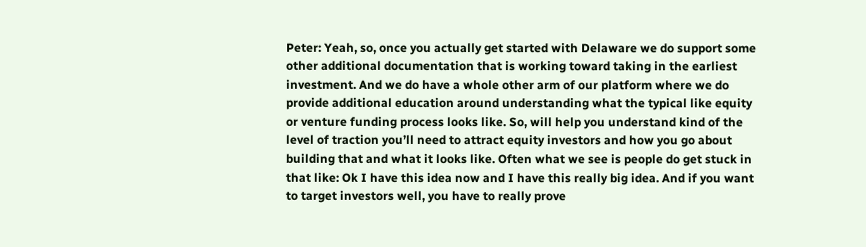Peter: Yeah, so, once you actually get started with Delaware we do support some other additional documentation that is working toward taking in the earliest investment. And we do have a whole other arm of our platform where we do provide additional education around understanding what the typical like equity or venture funding process looks like. So, will help you understand kind of the level of traction you’ll need to attract equity investors and how you go about building that and what it looks like. Often what we see is people do get stuck in that like: Ok I have this idea now and I have this really big idea. And if you want to target investors well, you have to really prove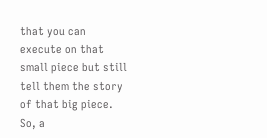that you can execute on that small piece but still tell them the story of that big piece. So, a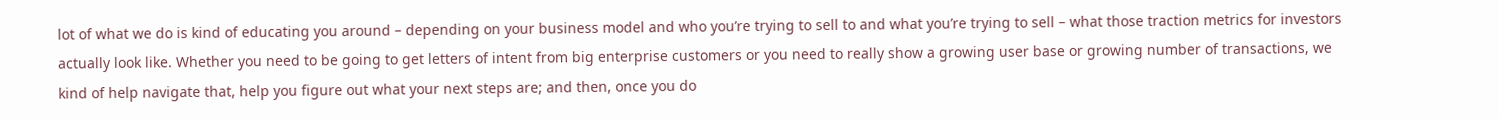lot of what we do is kind of educating you around – depending on your business model and who you’re trying to sell to and what you’re trying to sell – what those traction metrics for investors actually look like. Whether you need to be going to get letters of intent from big enterprise customers or you need to really show a growing user base or growing number of transactions, we kind of help navigate that, help you figure out what your next steps are; and then, once you do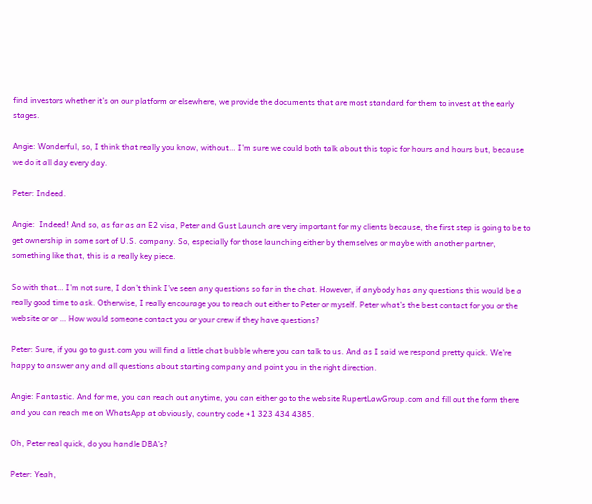find investors whether it’s on our platform or elsewhere, we provide the documents that are most standard for them to invest at the early stages.

Angie: Wonderful, so, I think that really you know, without… I’m sure we could both talk about this topic for hours and hours but, because we do it all day every day.

Peter: Indeed.

Angie:  Indeed! And so, as far as an E2 visa, Peter and Gust Launch are very important for my clients because, the first step is going to be to get ownership in some sort of U.S. company. So, especially for those launching either by themselves or maybe with another partner, something like that, this is a really key piece.

So with that… I’m not sure, I don’t think I’ve seen any questions so far in the chat. However, if anybody has any questions this would be a really good time to ask. Otherwise, I really encourage you to reach out either to Peter or myself. Peter what’s the best contact for you or the website or or … How would someone contact you or your crew if they have questions?

Peter: Sure, if you go to gust.com you will find a little chat bubble where you can talk to us. And as I said we respond pretty quick. We’re happy to answer any and all questions about starting company and point you in the right direction.

Angie: Fantastic. And for me, you can reach out anytime, you can either go to the website RupertLawGroup.com and fill out the form there and you can reach me on WhatsApp at obviously, country code +1 323 434 4385.

Oh, Peter real quick, do you handle DBA’s?

Peter: Yeah,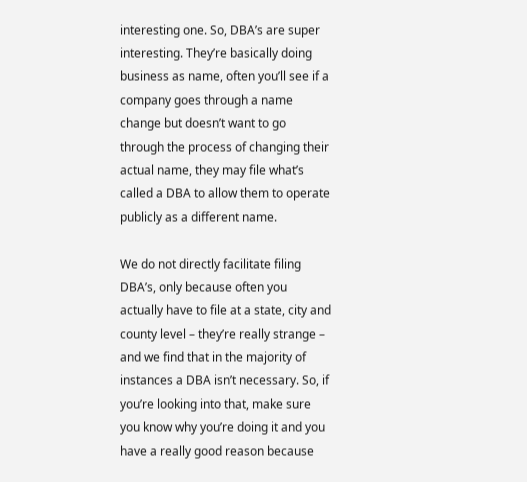interesting one. So, DBA’s are super interesting. They’re basically doing business as name, often you’ll see if a company goes through a name change but doesn’t want to go through the process of changing their actual name, they may file what’s called a DBA to allow them to operate publicly as a different name.

We do not directly facilitate filing DBA’s, only because often you actually have to file at a state, city and county level – they’re really strange – and we find that in the majority of instances a DBA isn’t necessary. So, if you’re looking into that, make sure you know why you’re doing it and you have a really good reason because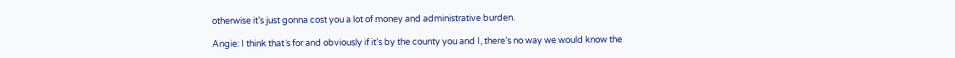otherwise it’s just gonna cost you a lot of money and administrative burden.

Angie: I think that´s for and obviously if it’s by the county you and I, there’s no way we would know the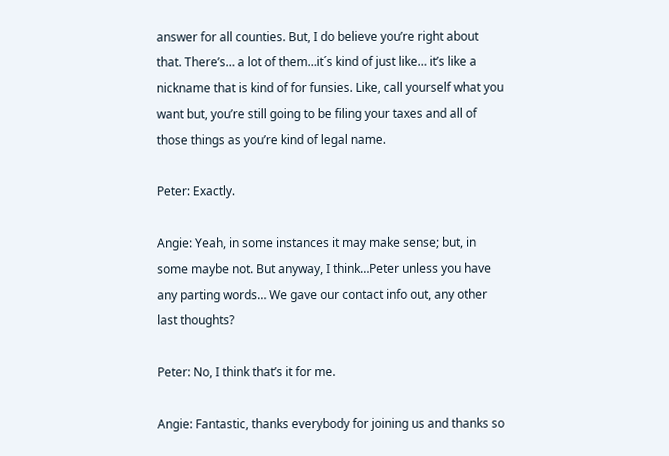answer for all counties. But, I do believe you’re right about that. There’s… a lot of them…it´s kind of just like… it’s like a nickname that is kind of for funsies. Like, call yourself what you want but, you’re still going to be filing your taxes and all of those things as you’re kind of legal name.

Peter: Exactly.

Angie: Yeah, in some instances it may make sense; but, in some maybe not. But anyway, I think…Peter unless you have any parting words… We gave our contact info out, any other last thoughts?

Peter: No, I think that’s it for me.

Angie: Fantastic, thanks everybody for joining us and thanks so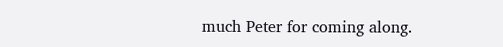much Peter for coming along.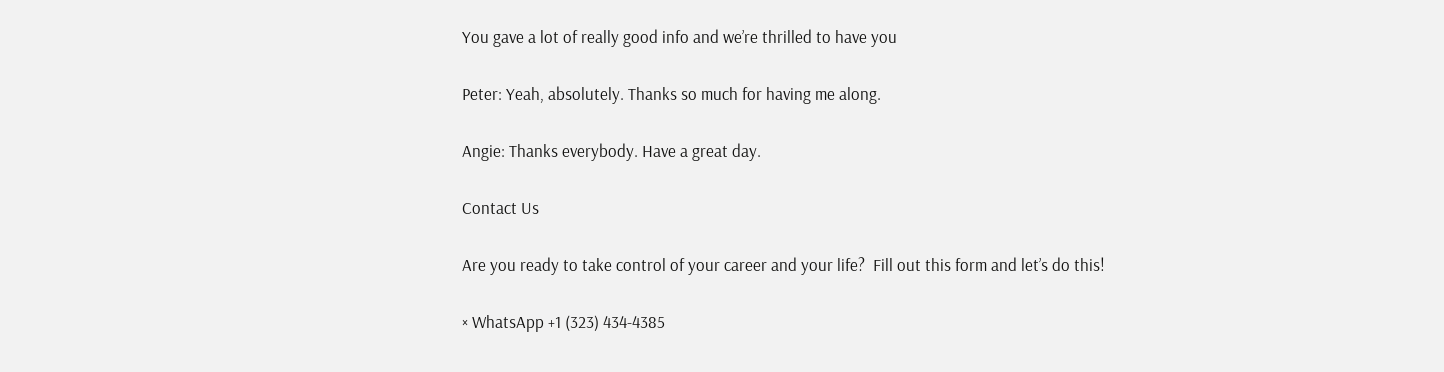You gave a lot of really good info and we’re thrilled to have you

Peter: Yeah, absolutely. Thanks so much for having me along.

Angie: Thanks everybody. Have a great day.

Contact Us

Are you ready to take control of your career and your life?  Fill out this form and let’s do this!

× WhatsApp +1 (323) 434-4385